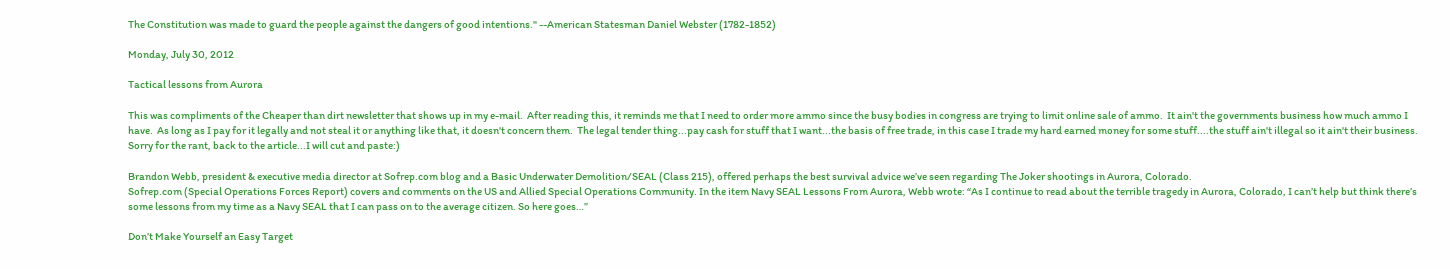The Constitution was made to guard the people against the dangers of good intentions." --American Statesman Daniel Webster (1782-1852)

Monday, July 30, 2012

Tactical lessons from Aurora

This was compliments of the Cheaper than dirt newsletter that shows up in my e-mail.  After reading this, it reminds me that I need to order more ammo since the busy bodies in congress are trying to limit online sale of ammo.  It ain't the governments business how much ammo I have.  As long as I pay for it legally and not steal it or anything like that, it doesn't concern them.  The legal tender thing...pay cash for stuff that I want...the basis of free trade, in this case I trade my hard earned money for some stuff....the stuff ain't illegal so it ain't their business.   Sorry for the rant, back to the article...I will cut and paste:)

Brandon Webb, president & executive media director at Sofrep.com blog and a Basic Underwater Demolition/SEAL (Class 215), offered perhaps the best survival advice we’ve seen regarding The Joker shootings in Aurora, Colorado.
Sofrep.com (Special Operations Forces Report) covers and comments on the US and Allied Special Operations Community. In the item Navy SEAL Lessons From Aurora, Webb wrote: “As I continue to read about the terrible tragedy in Aurora, Colorado, I can’t help but think there’s some lessons from my time as a Navy SEAL that I can pass on to the average citizen. So here goes…”

Don’t Make Yourself an Easy Target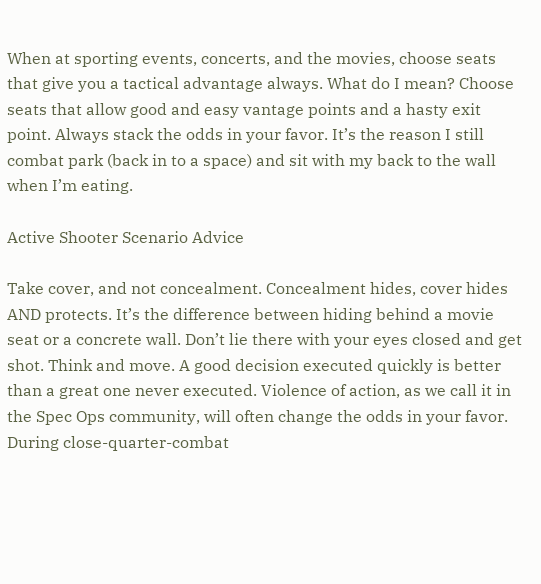When at sporting events, concerts, and the movies, choose seats that give you a tactical advantage always. What do I mean? Choose seats that allow good and easy vantage points and a hasty exit point. Always stack the odds in your favor. It’s the reason I still combat park (back in to a space) and sit with my back to the wall when I’m eating.

Active Shooter Scenario Advice

Take cover, and not concealment. Concealment hides, cover hides AND protects. It’s the difference between hiding behind a movie seat or a concrete wall. Don’t lie there with your eyes closed and get shot. Think and move. A good decision executed quickly is better than a great one never executed. Violence of action, as we call it in the Spec Ops community, will often change the odds in your favor.
During close-quarter-combat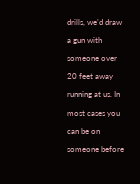drills, we’d draw a gun with someone over 20 feet away running at us. In most cases you can be on someone before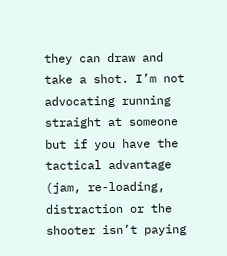they can draw and take a shot. I’m not advocating running straight at someone but if you have the tactical advantage (jam, re-loading, distraction or the shooter isn’t paying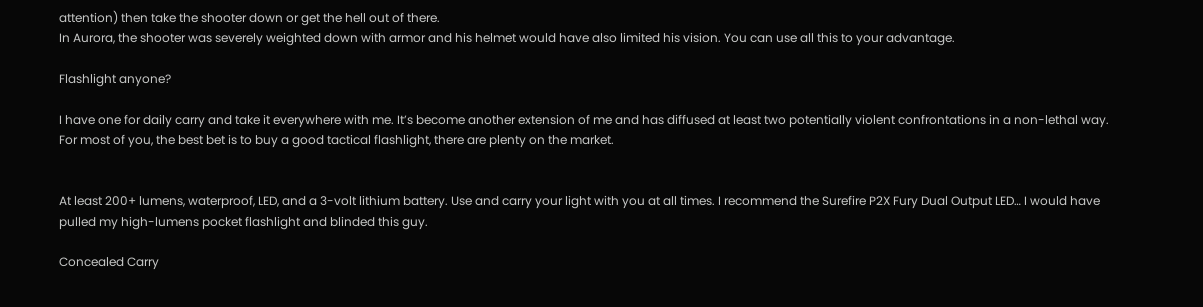attention) then take the shooter down or get the hell out of there.
In Aurora, the shooter was severely weighted down with armor and his helmet would have also limited his vision. You can use all this to your advantage.

Flashlight anyone?

I have one for daily carry and take it everywhere with me. It’s become another extension of me and has diffused at least two potentially violent confrontations in a non-lethal way. For most of you, the best bet is to buy a good tactical flashlight, there are plenty on the market.


At least 200+ lumens, waterproof, LED, and a 3-volt lithium battery. Use and carry your light with you at all times. I recommend the Surefire P2X Fury Dual Output LED… I would have pulled my high-lumens pocket flashlight and blinded this guy.

Concealed Carry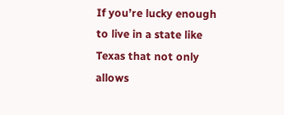If you’re lucky enough to live in a state like Texas that not only allows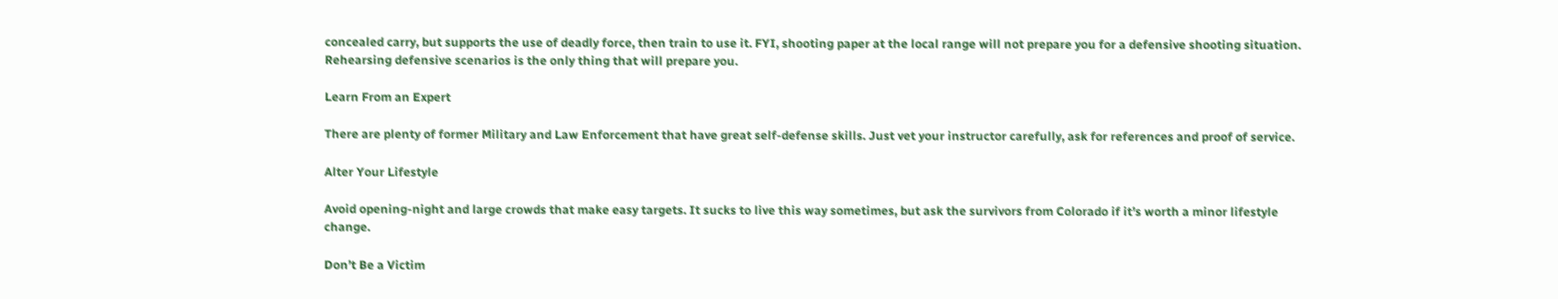concealed carry, but supports the use of deadly force, then train to use it. FYI, shooting paper at the local range will not prepare you for a defensive shooting situation. Rehearsing defensive scenarios is the only thing that will prepare you.

Learn From an Expert

There are plenty of former Military and Law Enforcement that have great self-defense skills. Just vet your instructor carefully, ask for references and proof of service.

Alter Your Lifestyle

Avoid opening-night and large crowds that make easy targets. It sucks to live this way sometimes, but ask the survivors from Colorado if it’s worth a minor lifestyle change.

Don’t Be a Victim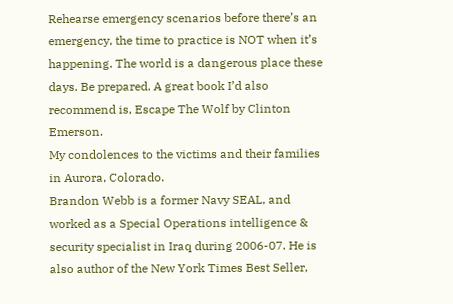Rehearse emergency scenarios before there’s an emergency, the time to practice is NOT when it’s happening. The world is a dangerous place these days. Be prepared. A great book I’d also recommend is, Escape The Wolf by Clinton Emerson.
My condolences to the victims and their families in Aurora, Colorado.
Brandon Webb is a former Navy SEAL, and worked as a Special Operations intelligence & security specialist in Iraq during 2006-07. He is also author of the New York Times Best Seller,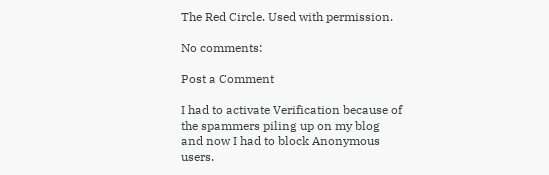The Red Circle. Used with permission.

No comments:

Post a Comment

I had to activate Verification because of the spammers piling up on my blog and now I had to block Anonymous users.